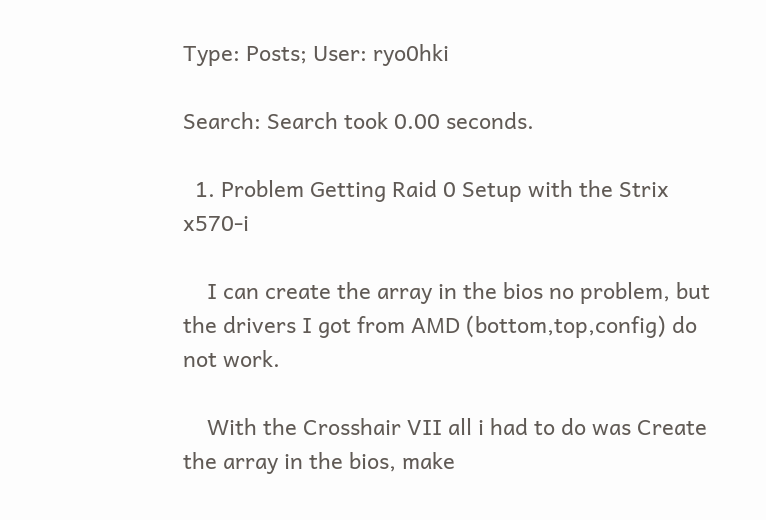Type: Posts; User: ryo0hki

Search: Search took 0.00 seconds.

  1. Problem Getting Raid 0 Setup with the Strix x570-i

    I can create the array in the bios no problem, but the drivers I got from AMD (bottom,top,config) do not work.

    With the Crosshair VII all i had to do was Create the array in the bios, make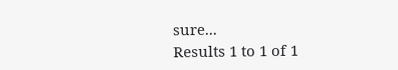sure...
Results 1 to 1 of 1